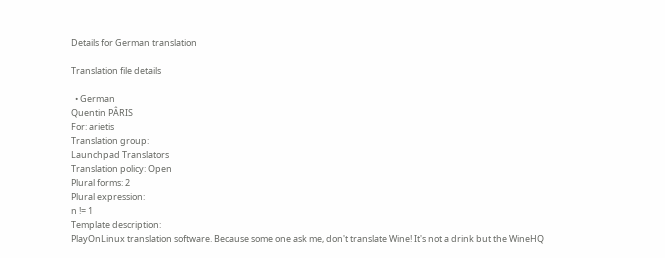Details for German translation

Translation file details

  • German
Quentin PÂRIS
For: arietis
Translation group:
Launchpad Translators
Translation policy: Open
Plural forms: 2
Plural expression:
n != 1
Template description:
PlayOnLinux translation software. Because some one ask me, don't translate Wine! It's not a drink but the WineHQ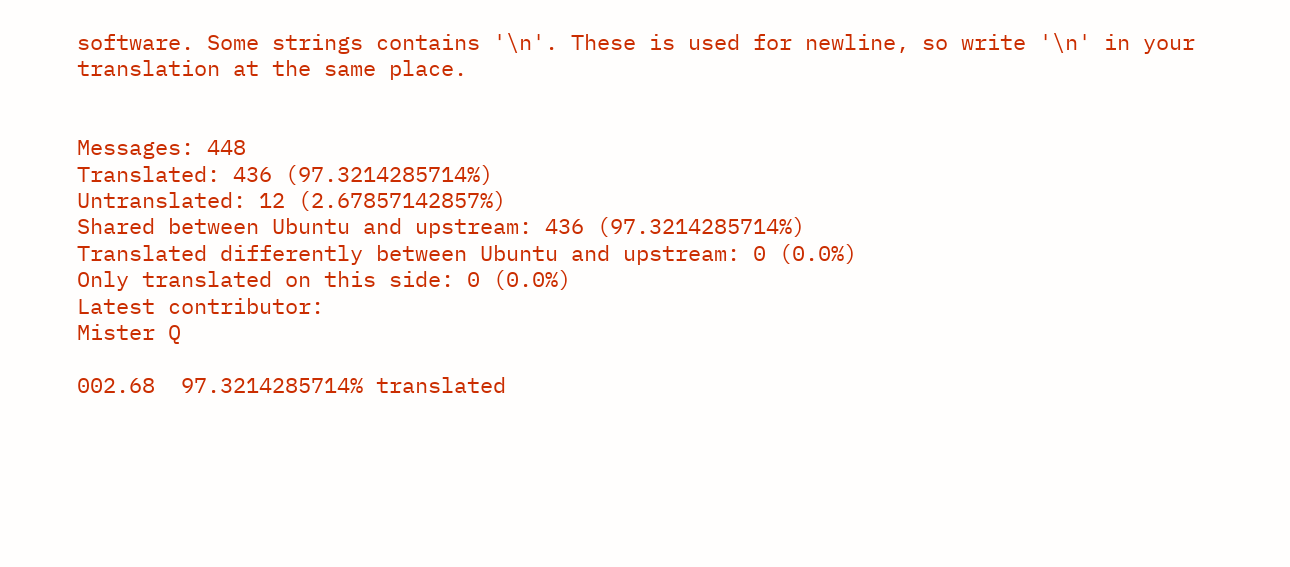software. Some strings contains '\n'. These is used for newline, so write '\n' in your translation at the same place.


Messages: 448
Translated: 436 (97.3214285714%)
Untranslated: 12 (2.67857142857%)
Shared between Ubuntu and upstream: 436 (97.3214285714%)
Translated differently between Ubuntu and upstream: 0 (0.0%)
Only translated on this side: 0 (0.0%)
Latest contributor:
Mister Q

002.68  97.3214285714% translated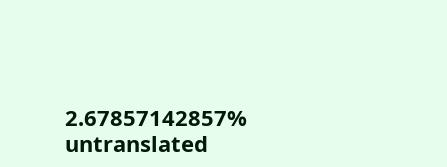2.67857142857% untranslated